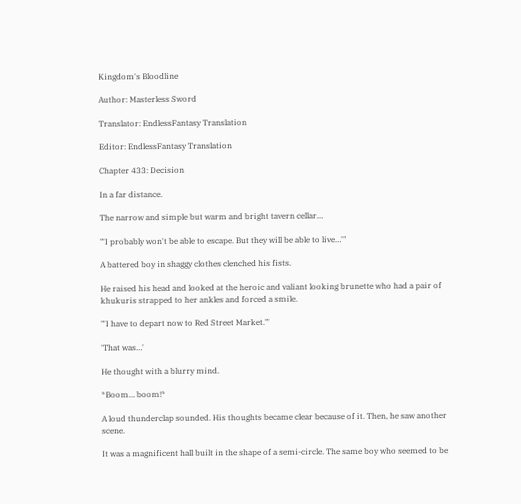Kingdom's Bloodline

Author: Masterless Sword

Translator: EndlessFantasy Translation

Editor: EndlessFantasy Translation

Chapter 433: Decision

In a far distance.

The narrow and simple but warm and bright tavern cellar…

"'I probably won't be able to escape. But they will be able to live…'"

A battered boy in shaggy clothes clenched his fists.

He raised his head and looked at the heroic and valiant looking brunette who had a pair of khukuris strapped to her ankles and forced a smile.

"'I have to depart now to Red Street Market."'

'That was…'

He thought with a blurry mind.

*Boom… boom!*

A loud thunderclap sounded. His thoughts became clear because of it. Then, he saw another scene.

It was a magnificent hall built in the shape of a semi-circle. The same boy who seemed to be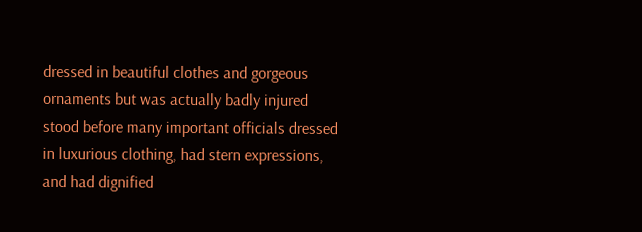dressed in beautiful clothes and gorgeous ornaments but was actually badly injured stood before many important officials dressed in luxurious clothing, had stern expressions, and had dignified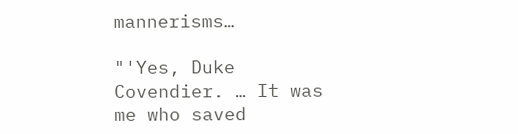mannerisms…

"'Yes, Duke Covendier. … It was me who saved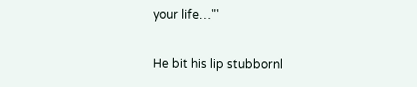your life…"'

He bit his lip stubbornl